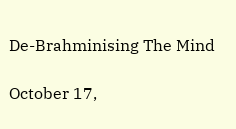De-Brahminising The Mind

October 17,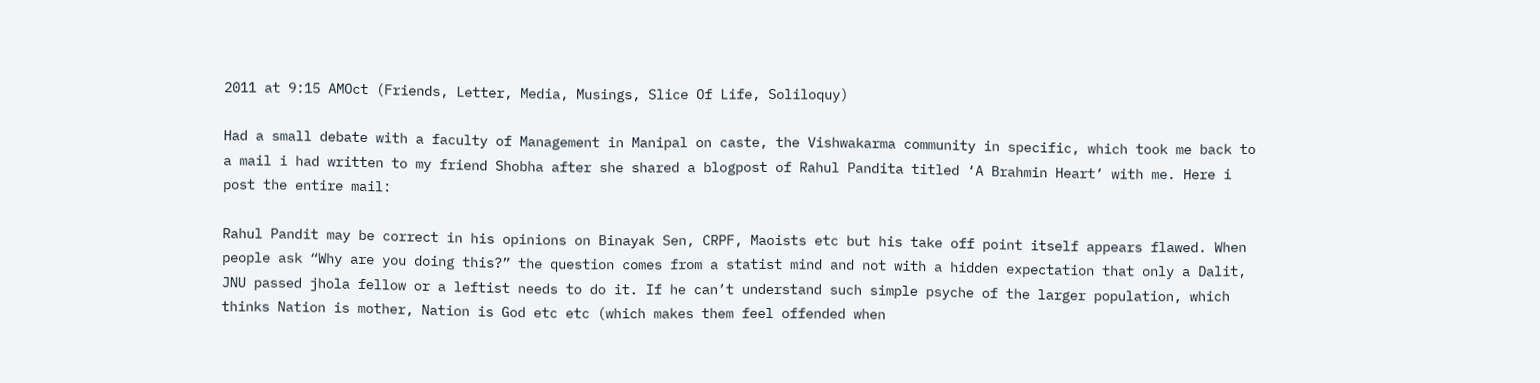2011 at 9:15 AMOct (Friends, Letter, Media, Musings, Slice Of Life, Soliloquy)

Had a small debate with a faculty of Management in Manipal on caste, the Vishwakarma community in specific, which took me back to a mail i had written to my friend Shobha after she shared a blogpost of Rahul Pandita titled ‘A Brahmin Heart’ with me. Here i post the entire mail:

Rahul Pandit may be correct in his opinions on Binayak Sen, CRPF, Maoists etc but his take off point itself appears flawed. When people ask “Why are you doing this?” the question comes from a statist mind and not with a hidden expectation that only a Dalit, JNU passed jhola fellow or a leftist needs to do it. If he can’t understand such simple psyche of the larger population, which thinks Nation is mother, Nation is God etc etc (which makes them feel offended when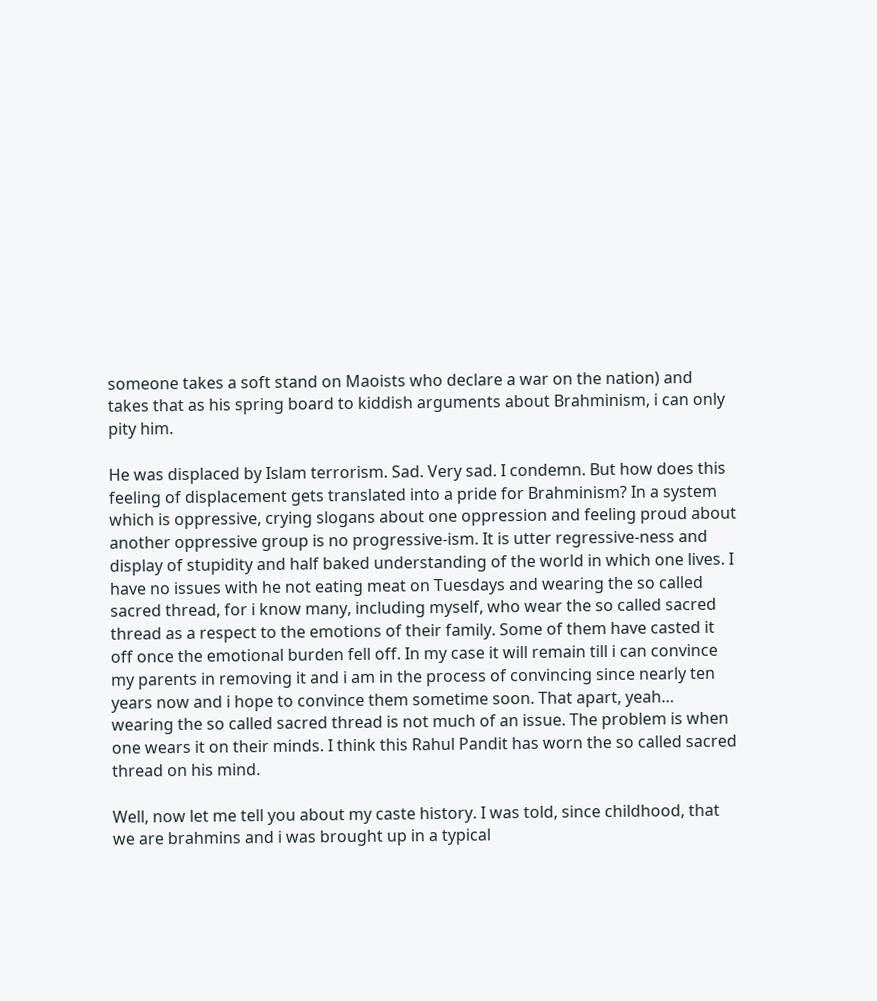someone takes a soft stand on Maoists who declare a war on the nation) and takes that as his spring board to kiddish arguments about Brahminism, i can only pity him.

He was displaced by Islam terrorism. Sad. Very sad. I condemn. But how does this feeling of displacement gets translated into a pride for Brahminism? In a system which is oppressive, crying slogans about one oppression and feeling proud about another oppressive group is no progressive-ism. It is utter regressive-ness and display of stupidity and half baked understanding of the world in which one lives. I have no issues with he not eating meat on Tuesdays and wearing the so called sacred thread, for i know many, including myself, who wear the so called sacred thread as a respect to the emotions of their family. Some of them have casted it off once the emotional burden fell off. In my case it will remain till i can convince my parents in removing it and i am in the process of convincing since nearly ten years now and i hope to convince them sometime soon. That apart, yeah… wearing the so called sacred thread is not much of an issue. The problem is when one wears it on their minds. I think this Rahul Pandit has worn the so called sacred thread on his mind.

Well, now let me tell you about my caste history. I was told, since childhood, that we are brahmins and i was brought up in a typical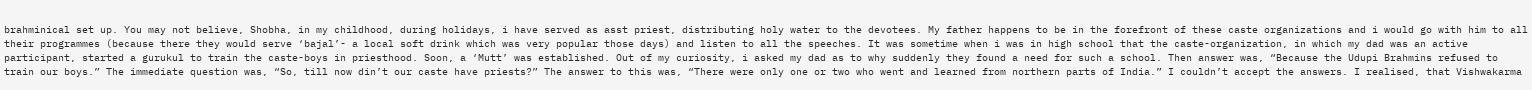brahminical set up. You may not believe, Shobha, in my childhood, during holidays, i have served as asst priest, distributing holy water to the devotees. My father happens to be in the forefront of these caste organizations and i would go with him to all their programmes (because there they would serve ‘bajal’- a local soft drink which was very popular those days) and listen to all the speeches. It was sometime when i was in high school that the caste-organization, in which my dad was an active participant, started a gurukul to train the caste-boys in priesthood. Soon, a ‘Mutt’ was established. Out of my curiosity, i asked my dad as to why suddenly they found a need for such a school. Then answer was, “Because the Udupi Brahmins refused to train our boys.” The immediate question was, “So, till now din’t our caste have priests?” The answer to this was, “There were only one or two who went and learned from northern parts of India.” I couldn’t accept the answers. I realised, that Vishwakarma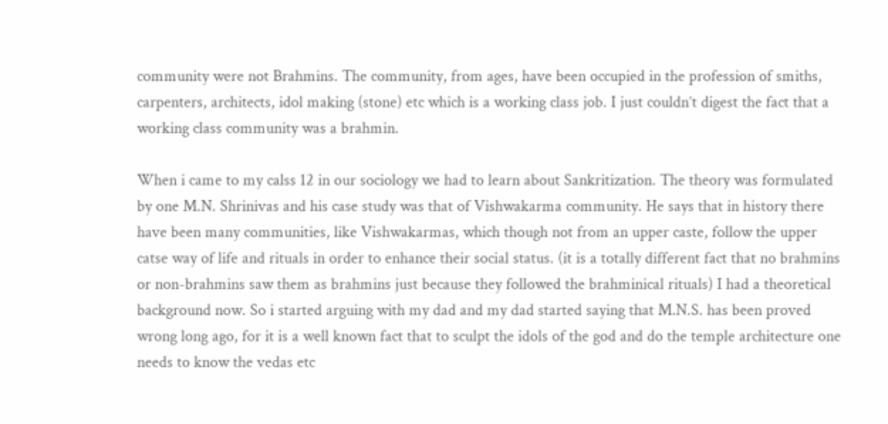community were not Brahmins. The community, from ages, have been occupied in the profession of smiths, carpenters, architects, idol making (stone) etc which is a working class job. I just couldn’t digest the fact that a working class community was a brahmin.

When i came to my calss 12 in our sociology we had to learn about Sankritization. The theory was formulated by one M.N. Shrinivas and his case study was that of Vishwakarma community. He says that in history there have been many communities, like Vishwakarmas, which though not from an upper caste, follow the upper catse way of life and rituals in order to enhance their social status. (it is a totally different fact that no brahmins or non-brahmins saw them as brahmins just because they followed the brahminical rituals) I had a theoretical background now. So i started arguing with my dad and my dad started saying that M.N.S. has been proved wrong long ago, for it is a well known fact that to sculpt the idols of the god and do the temple architecture one needs to know the vedas etc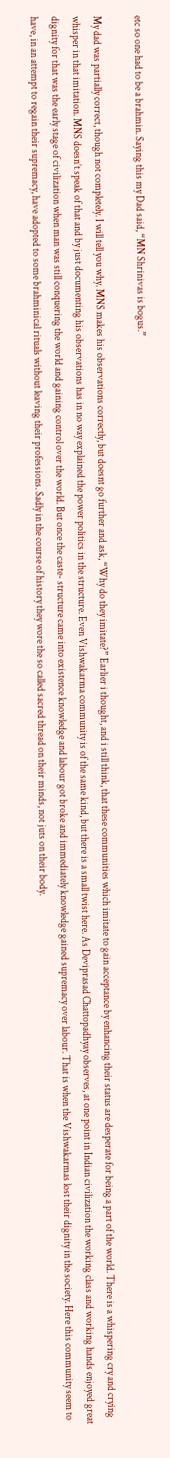etc so one had to be a brahmin. Saying this my Dad said, “MN Shrinivas is bogus.”

My dad was partially correct, though not completely. I will tell you why. MNS makes his observations correctly, but doesnt go further and ask, “Why do they imitate?” Earlier i thought, and i still think, that these communities which imitate to gain acceptance by enhancing their status are desperate for being a part of the world. There is a whispering cry and crying whisper in that imitation. MNS doesn’t speak of that and by just documenting his observations has in no way explained the power politics in the structure. Even Vishwakarma community is of the same kind, but there is a small twist here. As Deviprasad Chattopadhyay observes, at one point in Indian civilization the working class and working hands enjoyed great dignity for that was the early stage of civilization when man was still conquering the world and gaining control over the world. But once the caste- structure came into existence knowledge and labour got broke and immediately knowledge gained supremacy over labour. That is when the Vishwakarmas lost their dignity in the society. Here this community seem to have, in an attempt to regain their supremacy, have adopted to some brahminical rituals without leaving their professions. Sadly in the course of history they wore the so called sacred thread on their minds, not juts on their body.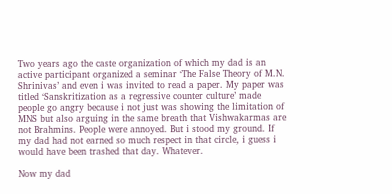Two years ago the caste organization of which my dad is an active participant organized a seminar ‘The False Theory of M.N. Shrinivas’ and even i was invited to read a paper. My paper was titled ‘Sanskritization as a regressive counter culture’ made people go angry because i not just was showing the limitation of MNS but also arguing in the same breath that Vishwakarmas are not Brahmins. People were annoyed. But i stood my ground. If my dad had not earned so much respect in that circle, i guess i would have been trashed that day. Whatever.

Now my dad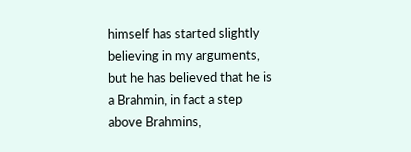himself has started slightly believing in my arguments, but he has believed that he is a Brahmin, in fact a step above Brahmins,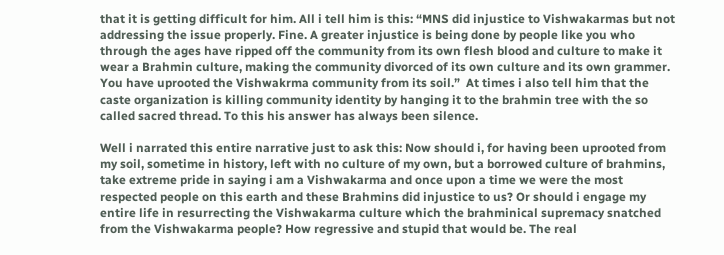that it is getting difficult for him. All i tell him is this: “MNS did injustice to Vishwakarmas but not addressing the issue properly. Fine. A greater injustice is being done by people like you who through the ages have ripped off the community from its own flesh blood and culture to make it wear a Brahmin culture, making the community divorced of its own culture and its own grammer. You have uprooted the Vishwakrma community from its soil.”  At times i also tell him that the caste organization is killing community identity by hanging it to the brahmin tree with the so called sacred thread. To this his answer has always been silence.

Well i narrated this entire narrative just to ask this: Now should i, for having been uprooted from my soil, sometime in history, left with no culture of my own, but a borrowed culture of brahmins, take extreme pride in saying i am a Vishwakarma and once upon a time we were the most respected people on this earth and these Brahmins did injustice to us? Or should i engage my entire life in resurrecting the Vishwakarma culture which the brahminical supremacy snatched from the Vishwakarma people? How regressive and stupid that would be. The real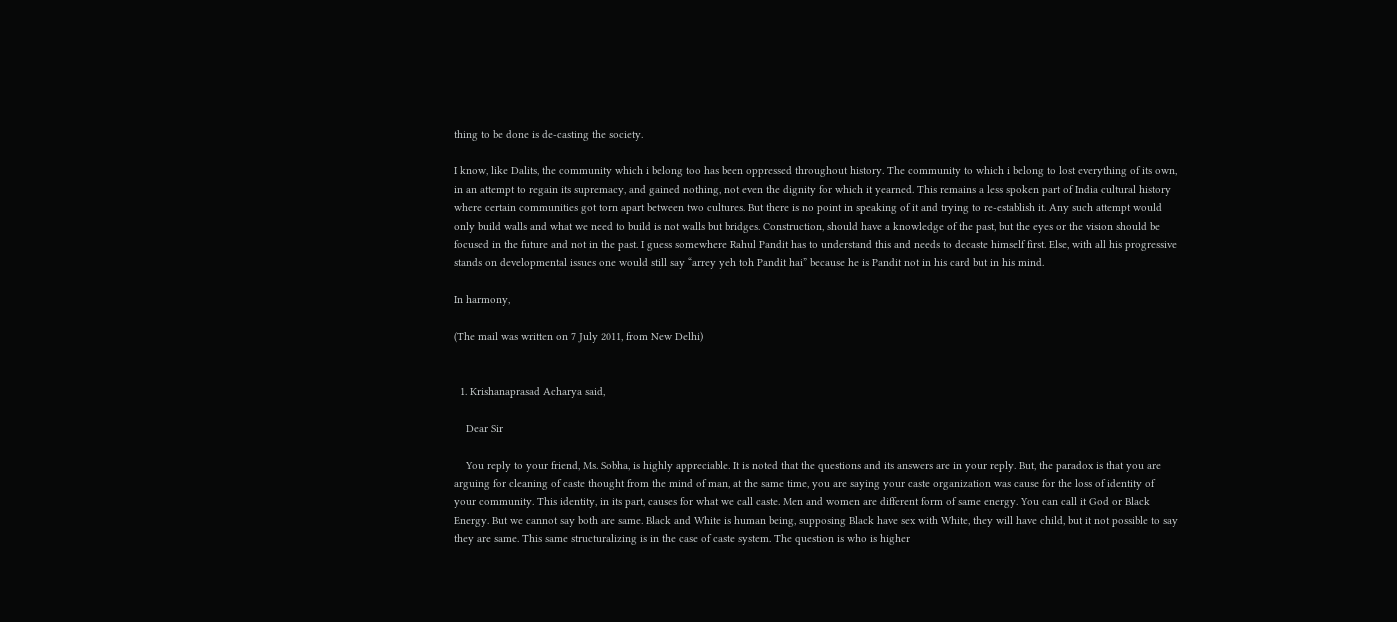thing to be done is de-casting the society.

I know, like Dalits, the community which i belong too has been oppressed throughout history. The community to which i belong to lost everything of its own, in an attempt to regain its supremacy, and gained nothing, not even the dignity for which it yearned. This remains a less spoken part of India cultural history where certain communities got torn apart between two cultures. But there is no point in speaking of it and trying to re-establish it. Any such attempt would only build walls and what we need to build is not walls but bridges. Construction, should have a knowledge of the past, but the eyes or the vision should be focused in the future and not in the past. I guess somewhere Rahul Pandit has to understand this and needs to decaste himself first. Else, with all his progressive stands on developmental issues one would still say “arrey yeh toh Pandit hai” because he is Pandit not in his card but in his mind.

In harmony,

(The mail was written on 7 July 2011, from New Delhi)


  1. Krishanaprasad Acharya said,

    Dear Sir

    You reply to your friend, Ms. Sobha, is highly appreciable. It is noted that the questions and its answers are in your reply. But, the paradox is that you are arguing for cleaning of caste thought from the mind of man, at the same time, you are saying your caste organization was cause for the loss of identity of your community. This identity, in its part, causes for what we call caste. Men and women are different form of same energy. You can call it God or Black Energy. But we cannot say both are same. Black and White is human being, supposing Black have sex with White, they will have child, but it not possible to say they are same. This same structuralizing is in the case of caste system. The question is who is higher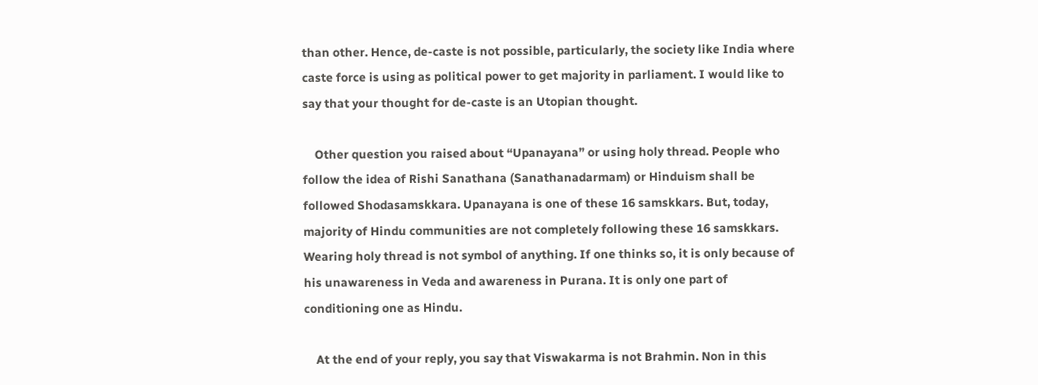than other. Hence, de-caste is not possible, particularly, the society like India where caste force is using as political power to get majority in parliament. I would like to say that your thought for de-caste is an Utopian thought.

    Other question you raised about “Upanayana” or using holy thread. People who follow the idea of Rishi Sanathana (Sanathanadarmam) or Hinduism shall be followed Shodasamskkara. Upanayana is one of these 16 samskkars. But, today, majority of Hindu communities are not completely following these 16 samskkars. Wearing holy thread is not symbol of anything. If one thinks so, it is only because of his unawareness in Veda and awareness in Purana. It is only one part of conditioning one as Hindu.

    At the end of your reply, you say that Viswakarma is not Brahmin. Non in this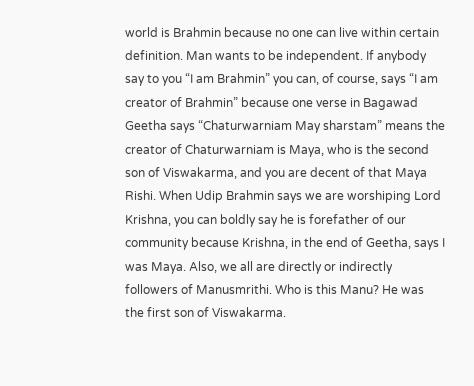world is Brahmin because no one can live within certain definition. Man wants to be independent. If anybody say to you “I am Brahmin” you can, of course, says “I am creator of Brahmin” because one verse in Bagawad Geetha says “Chaturwarniam May sharstam” means the creator of Chaturwarniam is Maya, who is the second son of Viswakarma, and you are decent of that Maya Rishi. When Udip Brahmin says we are worshiping Lord Krishna, you can boldly say he is forefather of our community because Krishna, in the end of Geetha, says I was Maya. Also, we all are directly or indirectly followers of Manusmrithi. Who is this Manu? He was the first son of Viswakarma.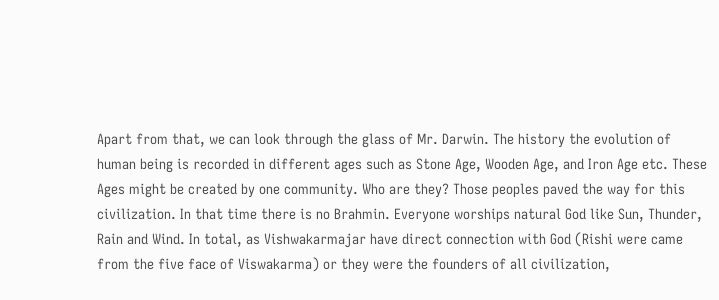Apart from that, we can look through the glass of Mr. Darwin. The history the evolution of human being is recorded in different ages such as Stone Age, Wooden Age, and Iron Age etc. These Ages might be created by one community. Who are they? Those peoples paved the way for this civilization. In that time there is no Brahmin. Everyone worships natural God like Sun, Thunder, Rain and Wind. In total, as Vishwakarmajar have direct connection with God (Rishi were came from the five face of Viswakarma) or they were the founders of all civilization,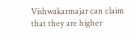Vishwakarmajar can claim that they are higher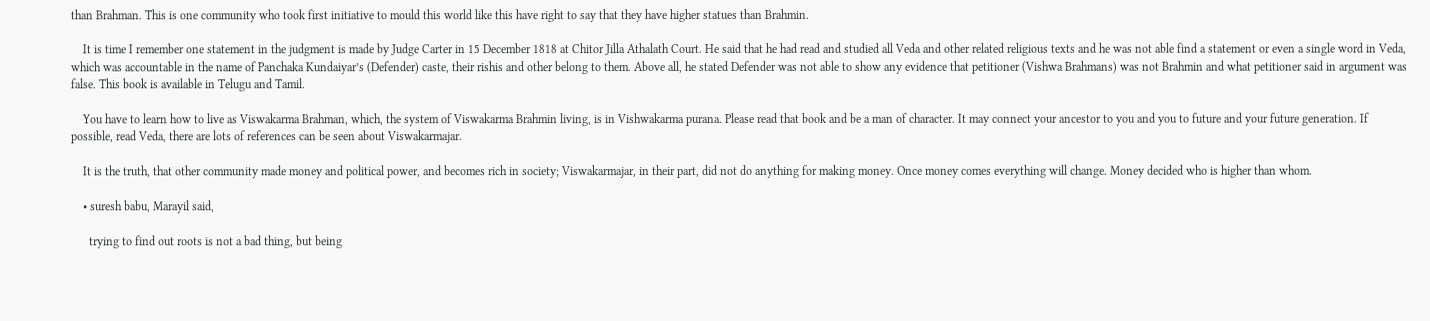than Brahman. This is one community who took first initiative to mould this world like this have right to say that they have higher statues than Brahmin.

    It is time I remember one statement in the judgment is made by Judge Carter in 15 December 1818 at Chitor Jilla Athalath Court. He said that he had read and studied all Veda and other related religious texts and he was not able find a statement or even a single word in Veda, which was accountable in the name of Panchaka Kundaiyar’s (Defender) caste, their rishis and other belong to them. Above all, he stated Defender was not able to show any evidence that petitioner (Vishwa Brahmans) was not Brahmin and what petitioner said in argument was false. This book is available in Telugu and Tamil.

    You have to learn how to live as Viswakarma Brahman, which, the system of Viswakarma Brahmin living, is in Vishwakarma purana. Please read that book and be a man of character. It may connect your ancestor to you and you to future and your future generation. If possible, read Veda, there are lots of references can be seen about Viswakarmajar.

    It is the truth, that other community made money and political power, and becomes rich in society; Viswakarmajar, in their part, did not do anything for making money. Once money comes everything will change. Money decided who is higher than whom.

    • suresh babu, Marayil said,

      trying to find out roots is not a bad thing, but being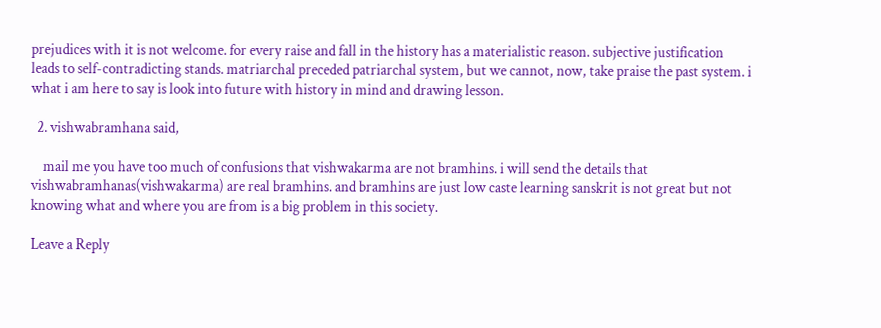prejudices with it is not welcome. for every raise and fall in the history has a materialistic reason. subjective justification leads to self-contradicting stands. matriarchal preceded patriarchal system, but we cannot, now, take praise the past system. i what i am here to say is look into future with history in mind and drawing lesson.

  2. vishwabramhana said,

    mail me you have too much of confusions that vishwakarma are not bramhins. i will send the details that vishwabramhanas(vishwakarma) are real bramhins. and bramhins are just low caste learning sanskrit is not great but not knowing what and where you are from is a big problem in this society.

Leave a Reply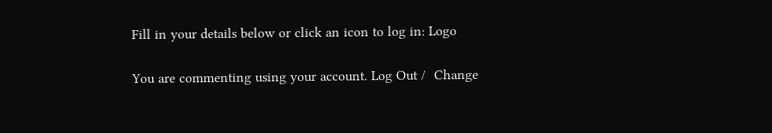Fill in your details below or click an icon to log in: Logo

You are commenting using your account. Log Out /  Change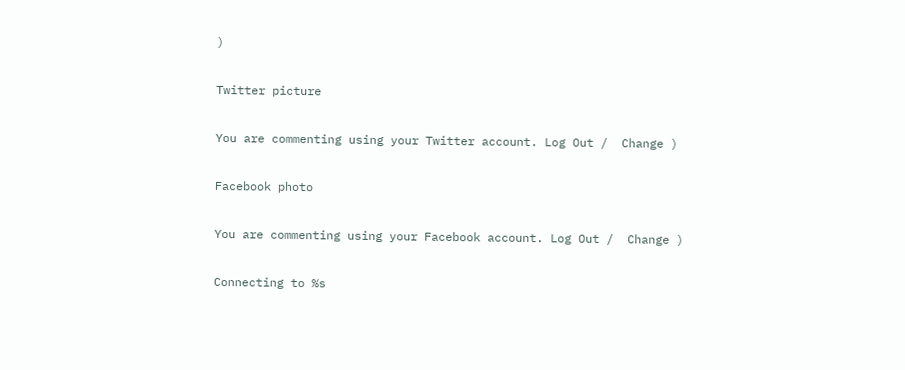)

Twitter picture

You are commenting using your Twitter account. Log Out /  Change )

Facebook photo

You are commenting using your Facebook account. Log Out /  Change )

Connecting to %s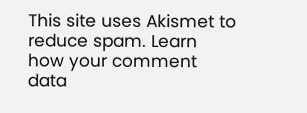This site uses Akismet to reduce spam. Learn how your comment data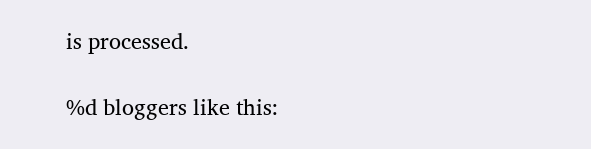is processed.

%d bloggers like this: